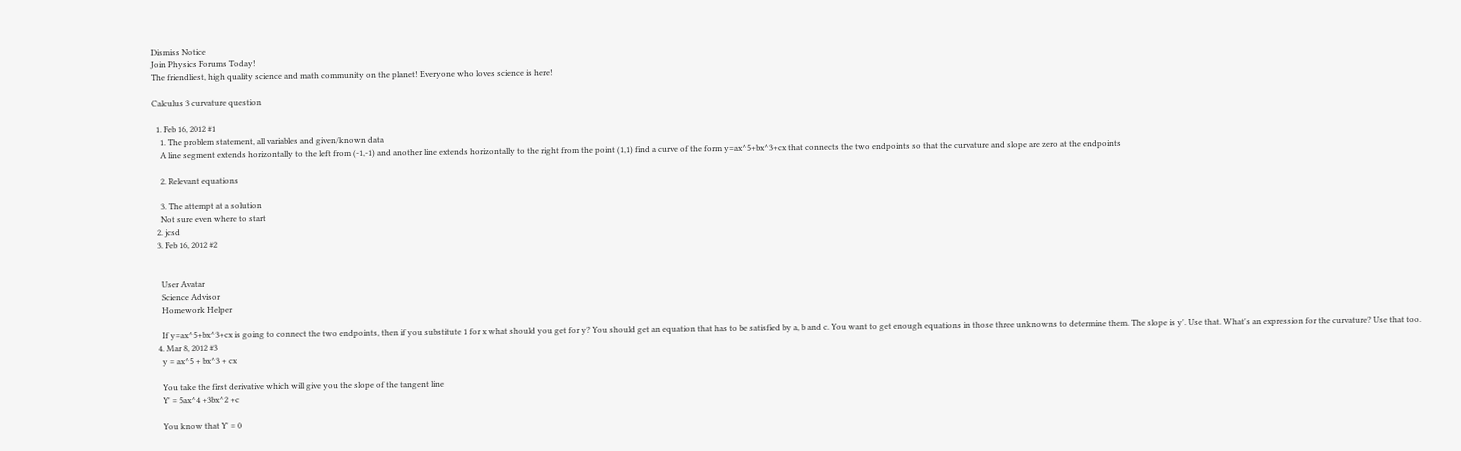Dismiss Notice
Join Physics Forums Today!
The friendliest, high quality science and math community on the planet! Everyone who loves science is here!

Calculus 3 curvature question

  1. Feb 16, 2012 #1
    1. The problem statement, all variables and given/known data
    A line segment extends horizontally to the left from (-1,-1) and another line extends horizontally to the right from the point (1,1) find a curve of the form y=ax^5+bx^3+cx that connects the two endpoints so that the curvature and slope are zero at the endpoints

    2. Relevant equations

    3. The attempt at a solution
    Not sure even where to start
  2. jcsd
  3. Feb 16, 2012 #2


    User Avatar
    Science Advisor
    Homework Helper

    If y=ax^5+bx^3+cx is going to connect the two endpoints, then if you substitute 1 for x what should you get for y? You should get an equation that has to be satisfied by a, b and c. You want to get enough equations in those three unknowns to determine them. The slope is y'. Use that. What's an expression for the curvature? Use that too.
  4. Mar 8, 2012 #3
    y = ax^5 + bx^3 + cx

    You take the first derivative which will give you the slope of the tangent line
    Y' = 5ax^4 +3bx^2 +c

    You know that Y' = 0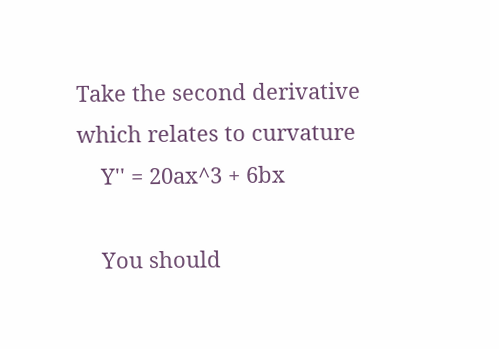Take the second derivative which relates to curvature
    Y'' = 20ax^3 + 6bx

    You should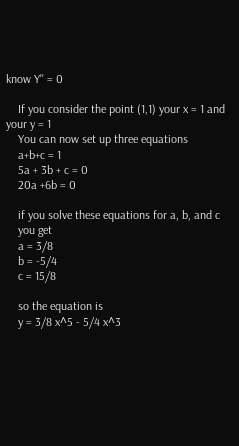know Y'' = 0

    If you consider the point (1,1) your x = 1 and your y = 1
    You can now set up three equations
    a+b+c = 1
    5a + 3b + c = 0
    20a +6b = 0

    if you solve these equations for a, b, and c
    you get
    a = 3/8
    b = -5/4
    c = 15/8

    so the equation is
    y = 3/8 x^5 - 5/4 x^3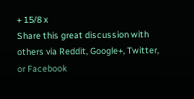+ 15/8 x
Share this great discussion with others via Reddit, Google+, Twitter, or Facebook